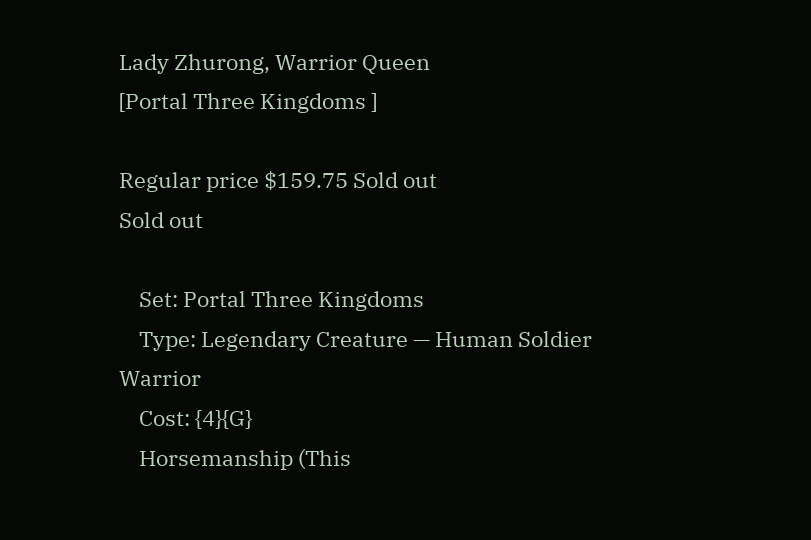Lady Zhurong, Warrior Queen
[Portal Three Kingdoms ]

Regular price $159.75 Sold out
Sold out

    Set: Portal Three Kingdoms
    Type: Legendary Creature — Human Soldier Warrior
    Cost: {4}{G}
    Horsemanship (This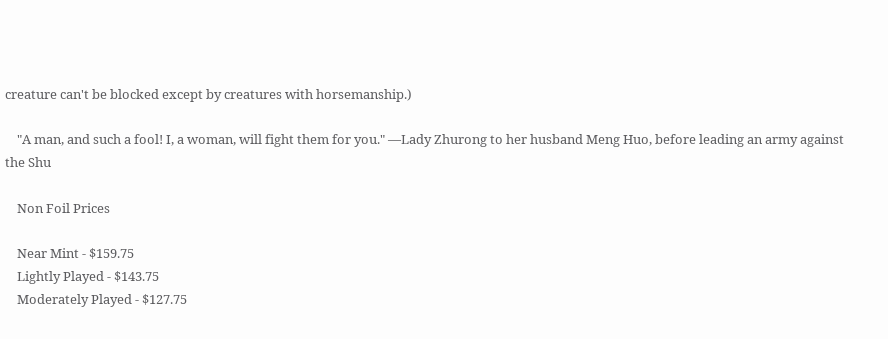creature can't be blocked except by creatures with horsemanship.)

    "A man, and such a fool! I, a woman, will fight them for you." —Lady Zhurong to her husband Meng Huo, before leading an army against the Shu

    Non Foil Prices

    Near Mint - $159.75
    Lightly Played - $143.75
    Moderately Played - $127.75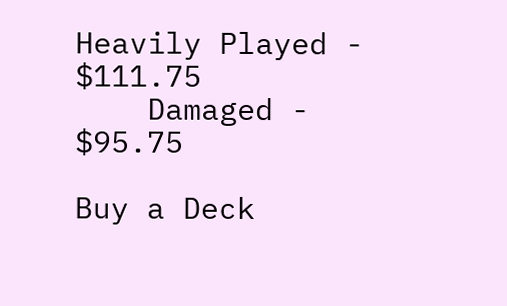Heavily Played - $111.75
    Damaged - $95.75

Buy a Deck